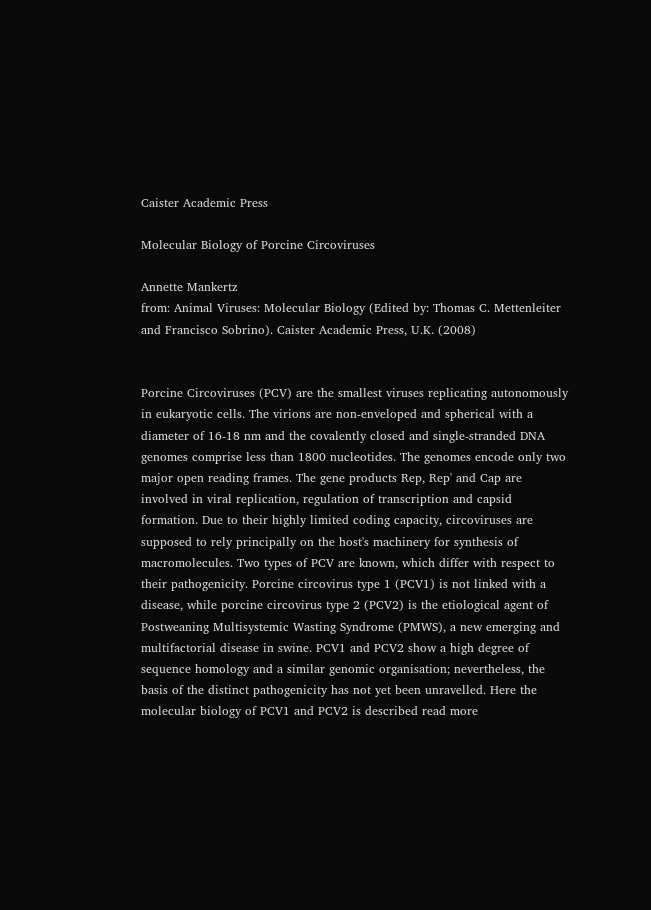Caister Academic Press

Molecular Biology of Porcine Circoviruses

Annette Mankertz
from: Animal Viruses: Molecular Biology (Edited by: Thomas C. Mettenleiter and Francisco Sobrino). Caister Academic Press, U.K. (2008)


Porcine Circoviruses (PCV) are the smallest viruses replicating autonomously in eukaryotic cells. The virions are non-enveloped and spherical with a diameter of 16-18 nm and the covalently closed and single-stranded DNA genomes comprise less than 1800 nucleotides. The genomes encode only two major open reading frames. The gene products Rep, Rep' and Cap are involved in viral replication, regulation of transcription and capsid formation. Due to their highly limited coding capacity, circoviruses are supposed to rely principally on the host's machinery for synthesis of macromolecules. Two types of PCV are known, which differ with respect to their pathogenicity. Porcine circovirus type 1 (PCV1) is not linked with a disease, while porcine circovirus type 2 (PCV2) is the etiological agent of Postweaning Multisystemic Wasting Syndrome (PMWS), a new emerging and multifactorial disease in swine. PCV1 and PCV2 show a high degree of sequence homology and a similar genomic organisation; nevertheless, the basis of the distinct pathogenicity has not yet been unravelled. Here the molecular biology of PCV1 and PCV2 is described read more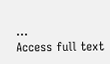...
Access full text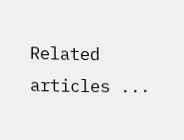Related articles ...